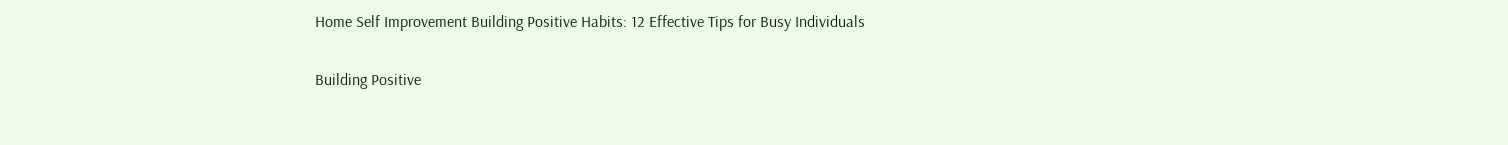Home Self Improvement Building Positive Habits: 12 Effective Tips for Busy Individuals

Building Positive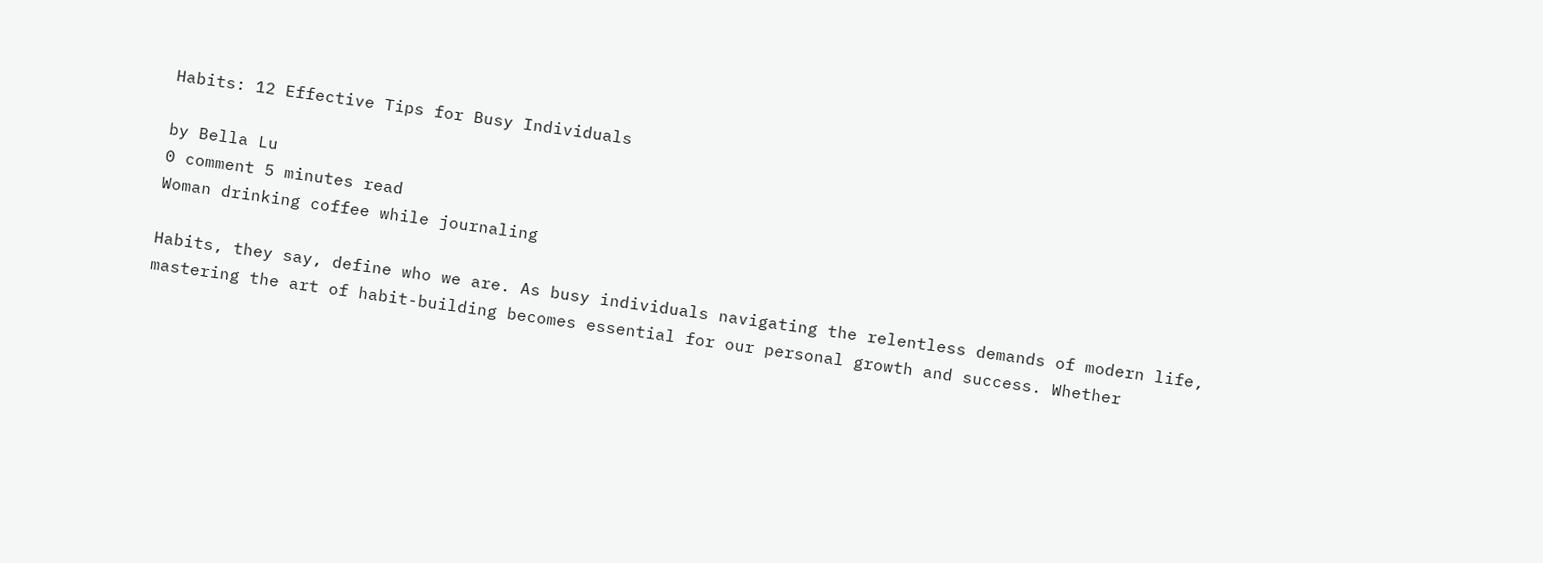Habits: 12 Effective Tips for Busy Individuals

by Bella Lu
0 comment 5 minutes read
Woman drinking coffee while journaling

Habits, they say, define who we are. As busy individuals navigating the relentless demands of modern life, mastering the art of habit-building becomes essential for our personal growth and success. Whether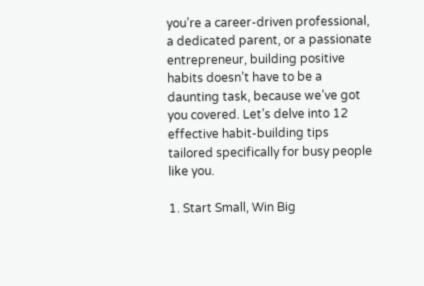you’re a career-driven professional, a dedicated parent, or a passionate entrepreneur, building positive habits doesn’t have to be a daunting task, because we’ve got you covered. Let’s delve into 12 effective habit-building tips tailored specifically for busy people like you.

1. Start Small, Win Big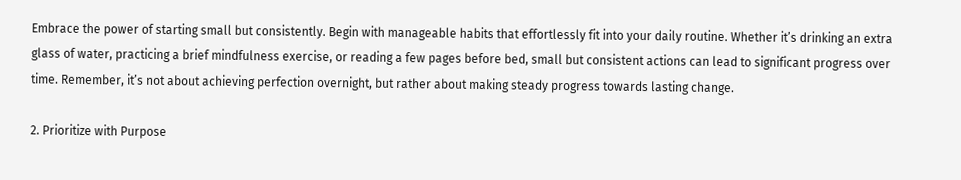Embrace the power of starting small but consistently. Begin with manageable habits that effortlessly fit into your daily routine. Whether it’s drinking an extra glass of water, practicing a brief mindfulness exercise, or reading a few pages before bed, small but consistent actions can lead to significant progress over time. Remember, it’s not about achieving perfection overnight, but rather about making steady progress towards lasting change.

2. Prioritize with Purpose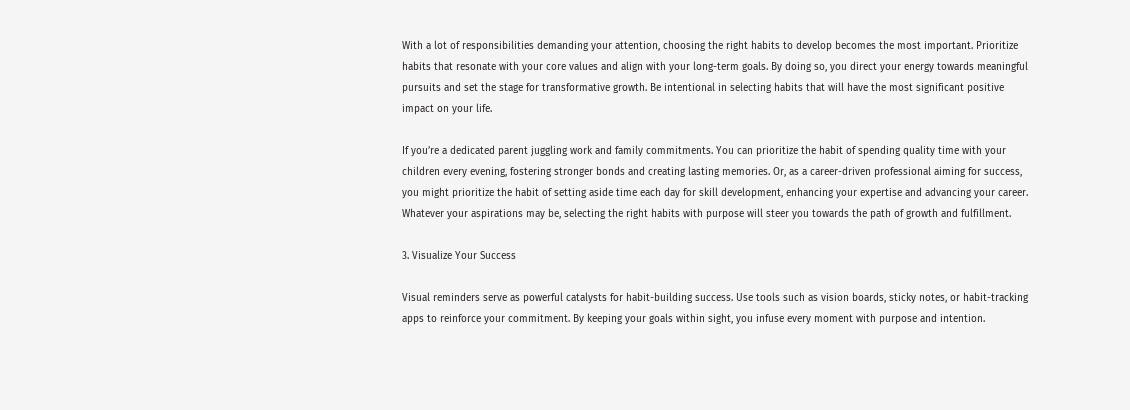With a lot of responsibilities demanding your attention, choosing the right habits to develop becomes the most important. Prioritize habits that resonate with your core values and align with your long-term goals. By doing so, you direct your energy towards meaningful pursuits and set the stage for transformative growth. Be intentional in selecting habits that will have the most significant positive impact on your life.

If you’re a dedicated parent juggling work and family commitments. You can prioritize the habit of spending quality time with your children every evening, fostering stronger bonds and creating lasting memories. Or, as a career-driven professional aiming for success, you might prioritize the habit of setting aside time each day for skill development, enhancing your expertise and advancing your career. Whatever your aspirations may be, selecting the right habits with purpose will steer you towards the path of growth and fulfillment.

3. Visualize Your Success

Visual reminders serve as powerful catalysts for habit-building success. Use tools such as vision boards, sticky notes, or habit-tracking apps to reinforce your commitment. By keeping your goals within sight, you infuse every moment with purpose and intention.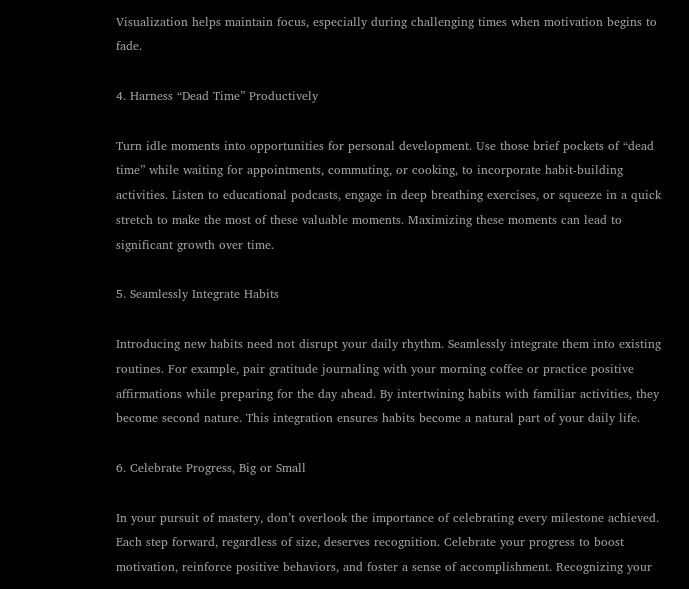Visualization helps maintain focus, especially during challenging times when motivation begins to fade.

4. Harness “Dead Time” Productively

Turn idle moments into opportunities for personal development. Use those brief pockets of “dead time” while waiting for appointments, commuting, or cooking, to incorporate habit-building activities. Listen to educational podcasts, engage in deep breathing exercises, or squeeze in a quick stretch to make the most of these valuable moments. Maximizing these moments can lead to significant growth over time.

5. Seamlessly Integrate Habits

Introducing new habits need not disrupt your daily rhythm. Seamlessly integrate them into existing routines. For example, pair gratitude journaling with your morning coffee or practice positive affirmations while preparing for the day ahead. By intertwining habits with familiar activities, they become second nature. This integration ensures habits become a natural part of your daily life.

6. Celebrate Progress, Big or Small

In your pursuit of mastery, don’t overlook the importance of celebrating every milestone achieved. Each step forward, regardless of size, deserves recognition. Celebrate your progress to boost motivation, reinforce positive behaviors, and foster a sense of accomplishment. Recognizing your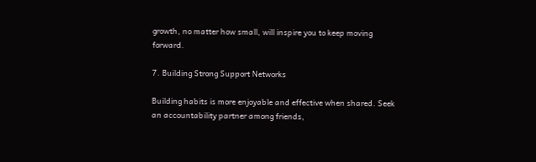growth, no matter how small, will inspire you to keep moving forward.

7. Building Strong Support Networks

Building habits is more enjoyable and effective when shared. Seek an accountability partner among friends,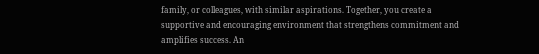family, or colleagues, with similar aspirations. Together, you create a supportive and encouraging environment that strengthens commitment and amplifies success. An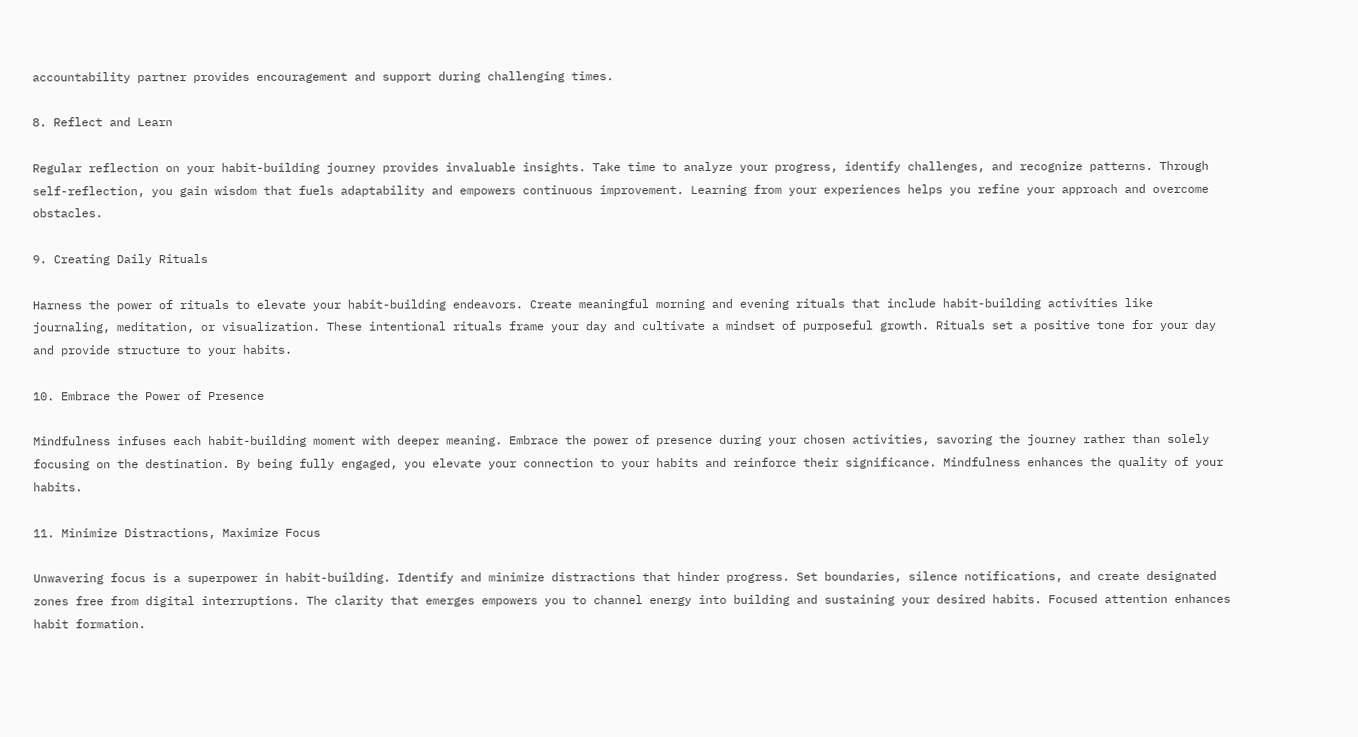accountability partner provides encouragement and support during challenging times.

8. Reflect and Learn

Regular reflection on your habit-building journey provides invaluable insights. Take time to analyze your progress, identify challenges, and recognize patterns. Through self-reflection, you gain wisdom that fuels adaptability and empowers continuous improvement. Learning from your experiences helps you refine your approach and overcome obstacles.

9. Creating Daily Rituals

Harness the power of rituals to elevate your habit-building endeavors. Create meaningful morning and evening rituals that include habit-building activities like journaling, meditation, or visualization. These intentional rituals frame your day and cultivate a mindset of purposeful growth. Rituals set a positive tone for your day and provide structure to your habits.

10. Embrace the Power of Presence

Mindfulness infuses each habit-building moment with deeper meaning. Embrace the power of presence during your chosen activities, savoring the journey rather than solely focusing on the destination. By being fully engaged, you elevate your connection to your habits and reinforce their significance. Mindfulness enhances the quality of your habits.

11. Minimize Distractions, Maximize Focus

Unwavering focus is a superpower in habit-building. Identify and minimize distractions that hinder progress. Set boundaries, silence notifications, and create designated zones free from digital interruptions. The clarity that emerges empowers you to channel energy into building and sustaining your desired habits. Focused attention enhances habit formation.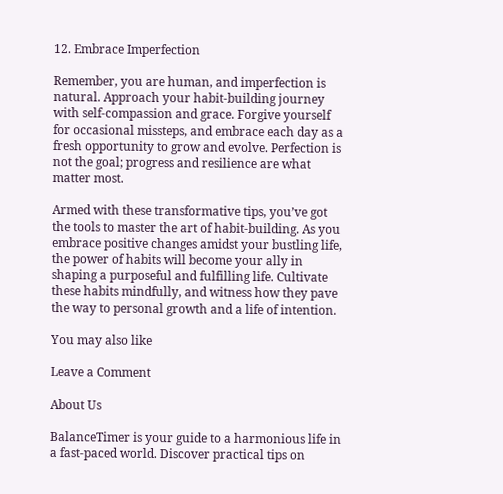12. Embrace Imperfection

Remember, you are human, and imperfection is natural. Approach your habit-building journey with self-compassion and grace. Forgive yourself for occasional missteps, and embrace each day as a fresh opportunity to grow and evolve. Perfection is not the goal; progress and resilience are what matter most.

Armed with these transformative tips, you’ve got the tools to master the art of habit-building. As you embrace positive changes amidst your bustling life, the power of habits will become your ally in shaping a purposeful and fulfilling life. Cultivate these habits mindfully, and witness how they pave the way to personal growth and a life of intention.

You may also like

Leave a Comment

About Us

BalanceTimer is your guide to a harmonious life in a fast-paced world. Discover practical tips on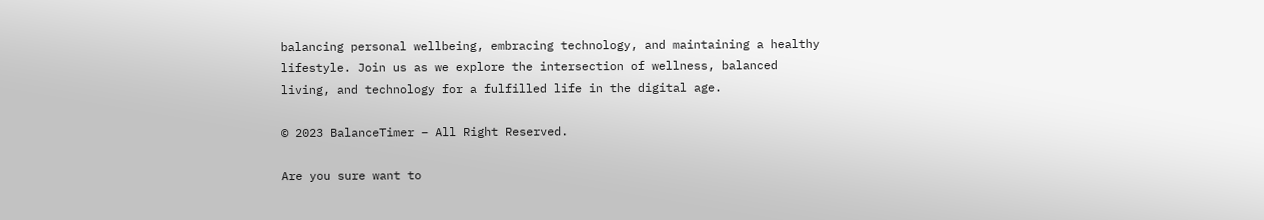balancing personal wellbeing, embracing technology, and maintaining a healthy lifestyle. Join us as we explore the intersection of wellness, balanced living, and technology for a fulfilled life in the digital age.

© 2023 BalanceTimer – All Right Reserved.

Are you sure want to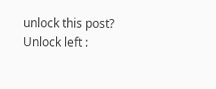unlock this post?
Unlock left :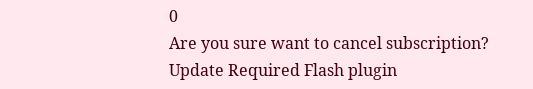0
Are you sure want to cancel subscription?
Update Required Flash plugin